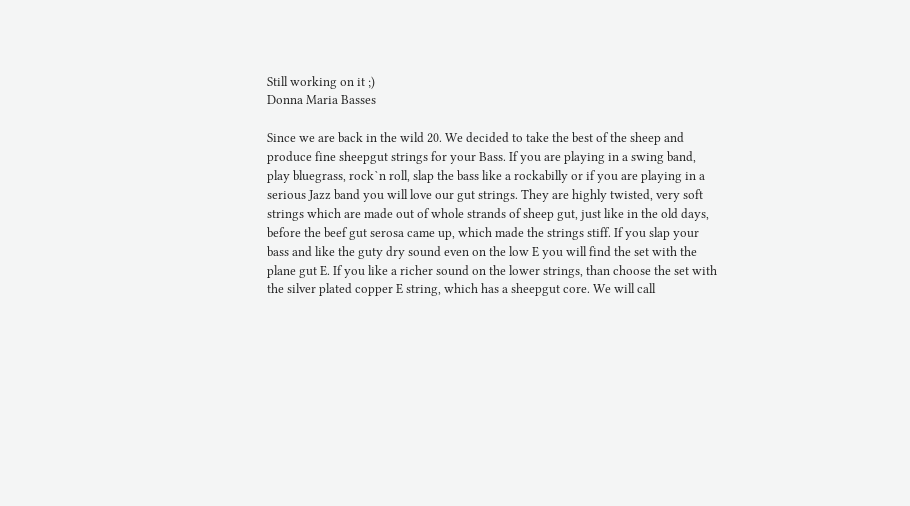Still working on it ;)
Donna Maria Basses

Since we are back in the wild 20. We decided to take the best of the sheep and produce fine sheepgut strings for your Bass. If you are playing in a swing band, play bluegrass, rock`n roll, slap the bass like a rockabilly or if you are playing in a serious Jazz band you will love our gut strings. They are highly twisted, very soft strings which are made out of whole strands of sheep gut, just like in the old days, before the beef gut serosa came up, which made the strings stiff. If you slap your bass and like the guty dry sound even on the low E you will find the set with the plane gut E. If you like a richer sound on the lower strings, than choose the set with the silver plated copper E string, which has a sheepgut core. We will call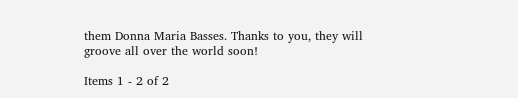them Donna Maria Basses. Thanks to you, they will groove all over the world soon!

Items 1 - 2 of 2